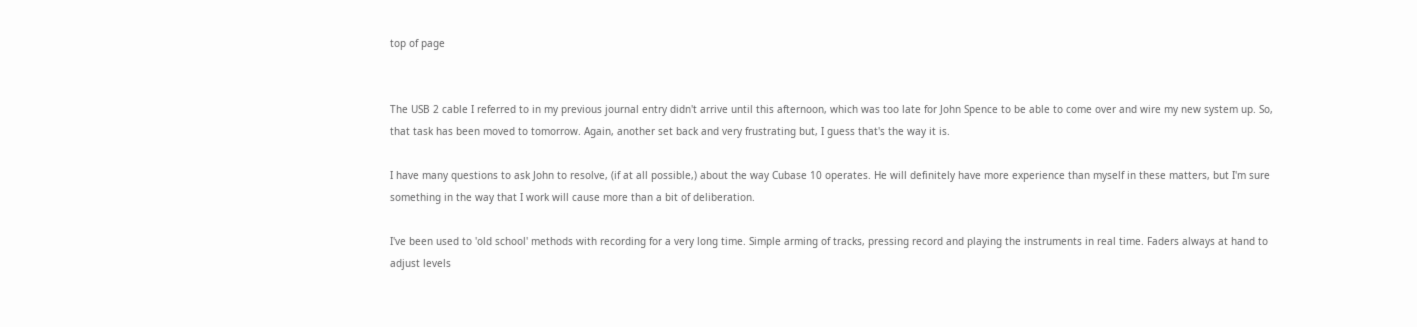top of page


The USB 2 cable I referred to in my previous journal entry didn't arrive until this afternoon, which was too late for John Spence to be able to come over and wire my new system up. So, that task has been moved to tomorrow. Again, another set back and very frustrating but, I guess that's the way it is.

I have many questions to ask John to resolve, (if at all possible,) about the way Cubase 10 operates. He will definitely have more experience than myself in these matters, but I'm sure something in the way that I work will cause more than a bit of deliberation.

I've been used to 'old school' methods with recording for a very long time. Simple arming of tracks, pressing record and playing the instruments in real time. Faders always at hand to adjust levels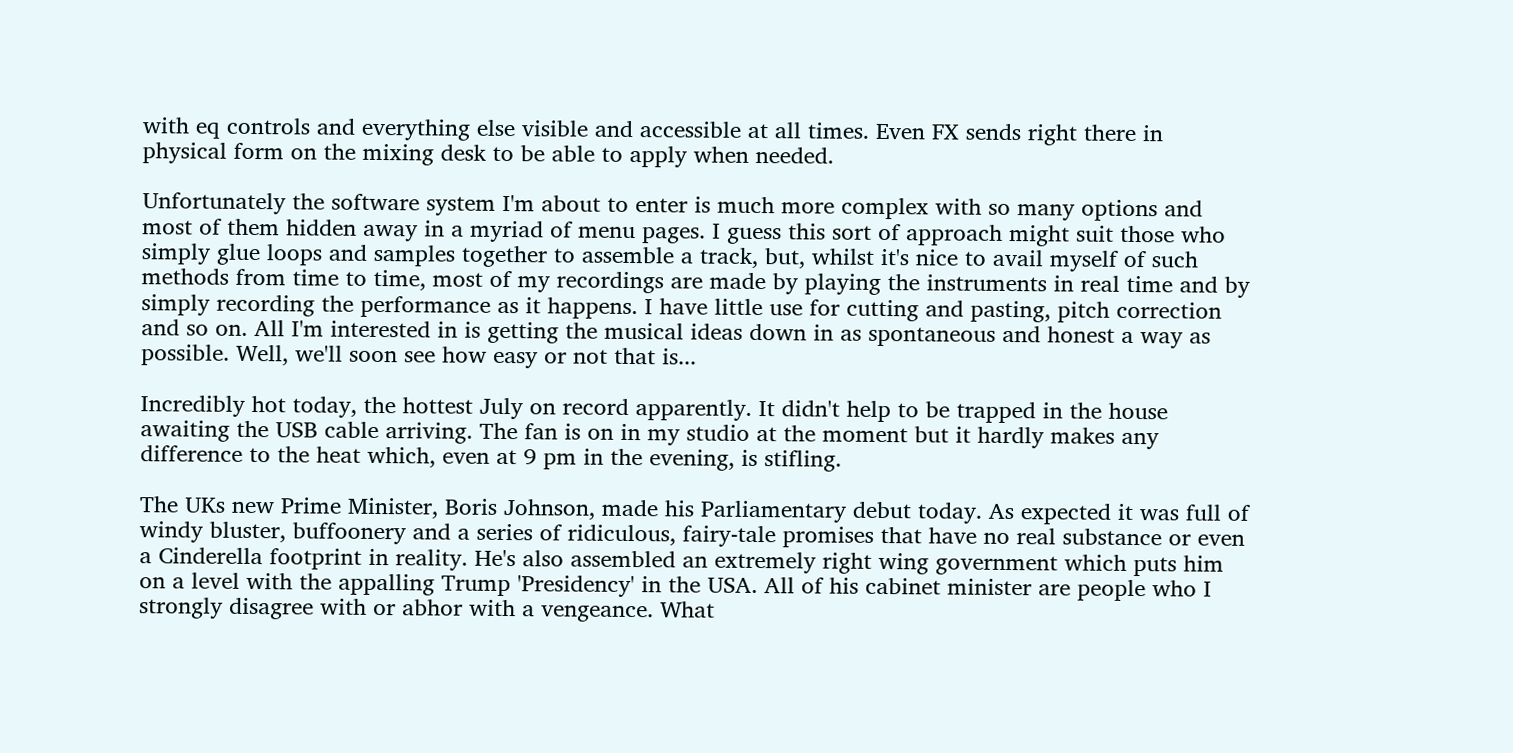with eq controls and everything else visible and accessible at all times. Even FX sends right there in physical form on the mixing desk to be able to apply when needed.

Unfortunately the software system I'm about to enter is much more complex with so many options and most of them hidden away in a myriad of menu pages. I guess this sort of approach might suit those who simply glue loops and samples together to assemble a track, but, whilst it's nice to avail myself of such methods from time to time, most of my recordings are made by playing the instruments in real time and by simply recording the performance as it happens. I have little use for cutting and pasting, pitch correction and so on. All I'm interested in is getting the musical ideas down in as spontaneous and honest a way as possible. Well, we'll soon see how easy or not that is...

Incredibly hot today, the hottest July on record apparently. It didn't help to be trapped in the house awaiting the USB cable arriving. The fan is on in my studio at the moment but it hardly makes any difference to the heat which, even at 9 pm in the evening, is stifling.

The UKs new Prime Minister, Boris Johnson, made his Parliamentary debut today. As expected it was full of windy bluster, buffoonery and a series of ridiculous, fairy-tale promises that have no real substance or even a Cinderella footprint in reality. He's also assembled an extremely right wing government which puts him on a level with the appalling Trump 'Presidency' in the USA. All of his cabinet minister are people who I strongly disagree with or abhor with a vengeance. What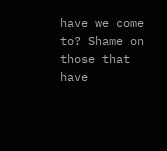have we come to? Shame on those that have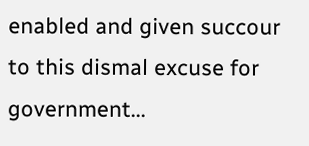enabled and given succour to this dismal excuse for government...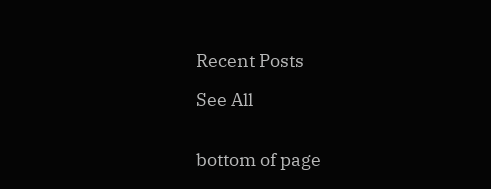Recent Posts

See All


bottom of page